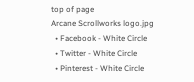top of page
Arcane Scrollworks logo.jpg
  • Facebook - White Circle
  • Twitter - White Circle
  • Pinterest - White Circle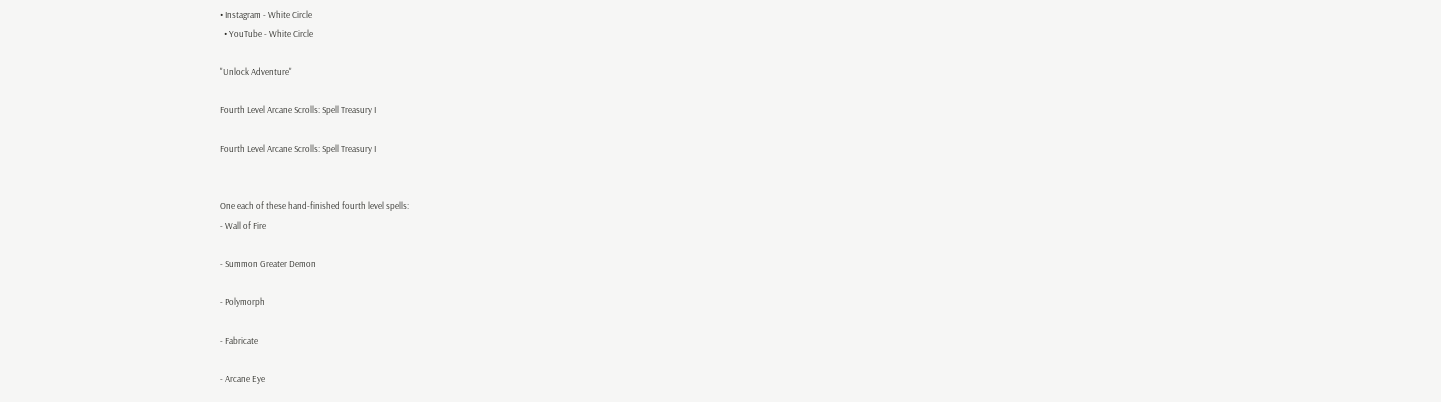• Instagram - White Circle
  • YouTube - White Circle

"Unlock Adventure"

Fourth Level Arcane Scrolls: Spell Treasury I

Fourth Level Arcane Scrolls: Spell Treasury I


One each of these hand-finished fourth level spells:
- Wall of Fire

- Summon Greater Demon

- Polymorph

- Fabricate

- Arcane Eye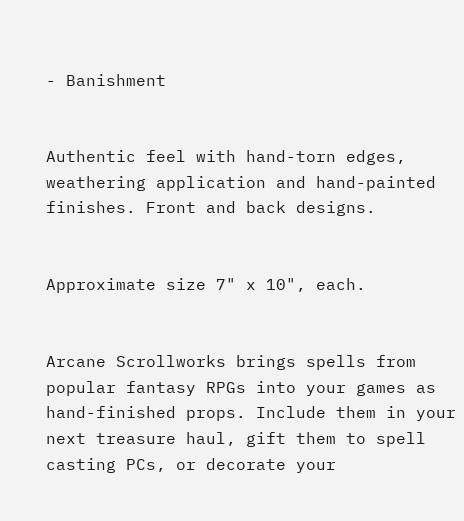- Banishment


Authentic feel with hand-torn edges, weathering application and hand-painted finishes. Front and back designs.


Approximate size 7" x 10", each.


Arcane Scrollworks brings spells from popular fantasy RPGs into your games as hand-finished props. Include them in your next treasure haul, gift them to spell casting PCs, or decorate your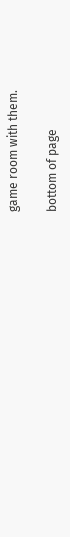game room with them.

bottom of page